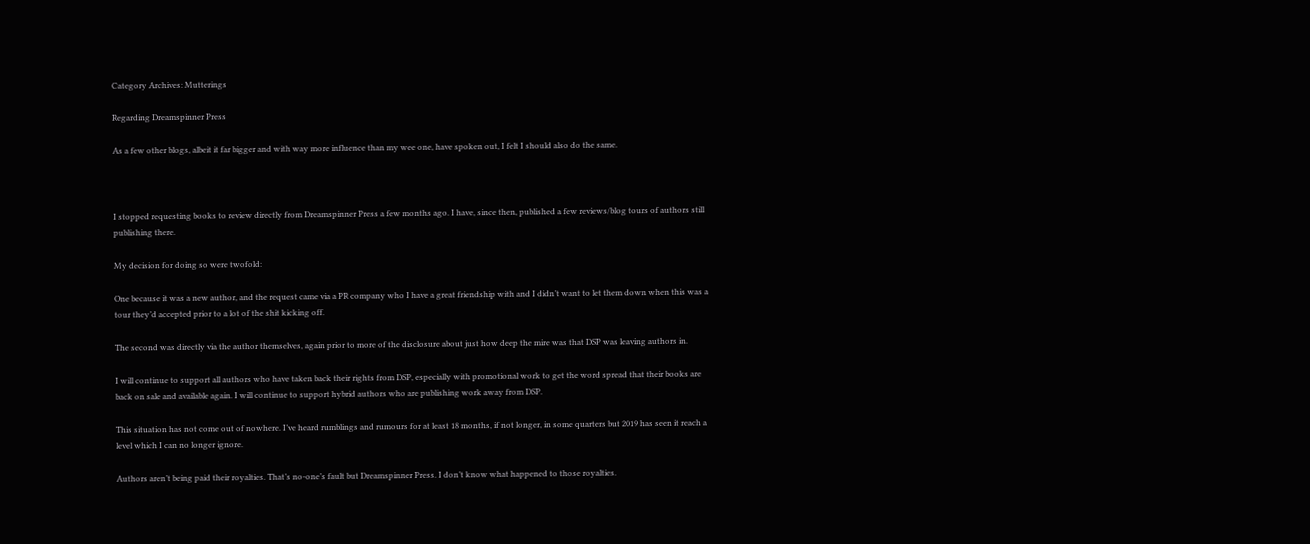Category Archives: Mutterings

Regarding Dreamspinner Press

As a few other blogs, albeit it far bigger and with way more influence than my wee one, have spoken out, I felt I should also do the same.



I stopped requesting books to review directly from Dreamspinner Press a few months ago. I have, since then, published a few reviews/blog tours of authors still publishing there.

My decision for doing so were twofold:

One because it was a new author, and the request came via a PR company who I have a great friendship with and I didn’t want to let them down when this was a tour they’d accepted prior to a lot of the shit kicking off.

The second was directly via the author themselves, again prior to more of the disclosure about just how deep the mire was that DSP was leaving authors in.

I will continue to support all authors who have taken back their rights from DSP, especially with promotional work to get the word spread that their books are back on sale and available again. I will continue to support hybrid authors who are publishing work away from DSP.

This situation has not come out of nowhere. I’ve heard rumblings and rumours for at least 18 months, if not longer, in some quarters but 2019 has seen it reach a level which I can no longer ignore.

Authors aren’t being paid their royalties. That’s no-one’s fault but Dreamspinner Press. I don’t know what happened to those royalties.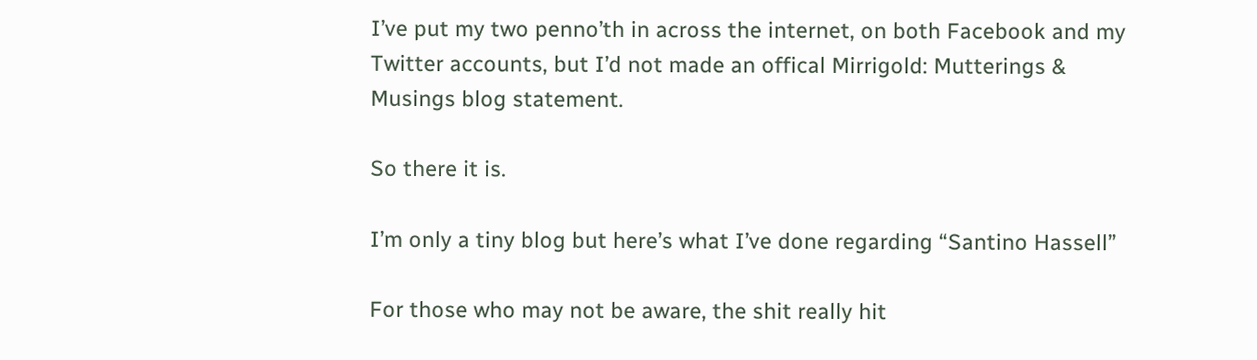I’ve put my two penno’th in across the internet, on both Facebook and my Twitter accounts, but I’d not made an offical Mirrigold: Mutterings & Musings blog statement.

So there it is.

I’m only a tiny blog but here’s what I’ve done regarding “Santino Hassell”

For those who may not be aware, the shit really hit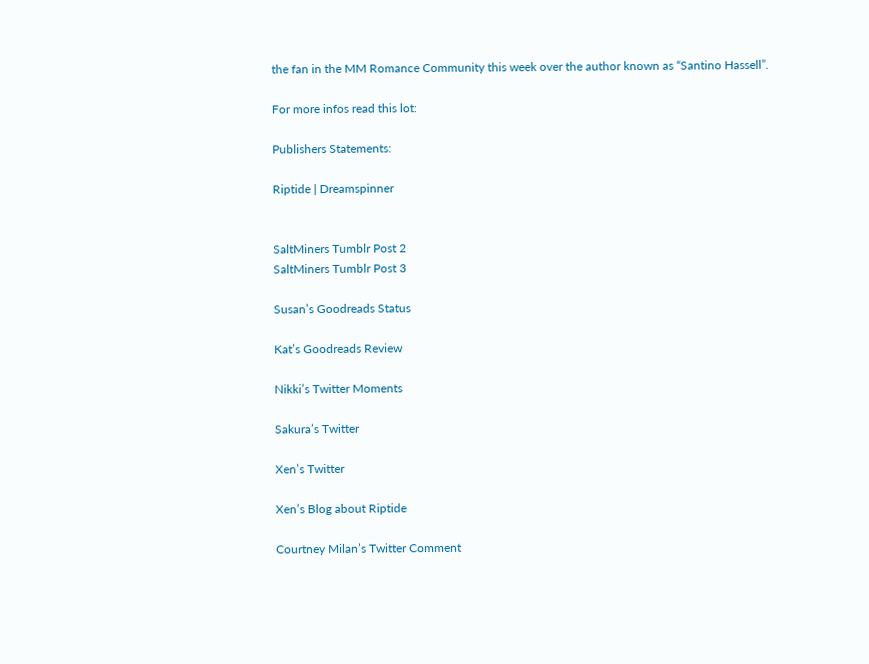the fan in the MM Romance Community this week over the author known as “Santino Hassell”.

For more infos read this lot:

Publishers Statements:

Riptide | Dreamspinner


SaltMiners Tumblr Post 2
SaltMiners Tumblr Post 3

Susan’s Goodreads Status

Kat’s Goodreads Review

Nikki’s Twitter Moments

Sakura’s Twitter

Xen’s Twitter

Xen’s Blog about Riptide

Courtney Milan’s Twitter Comment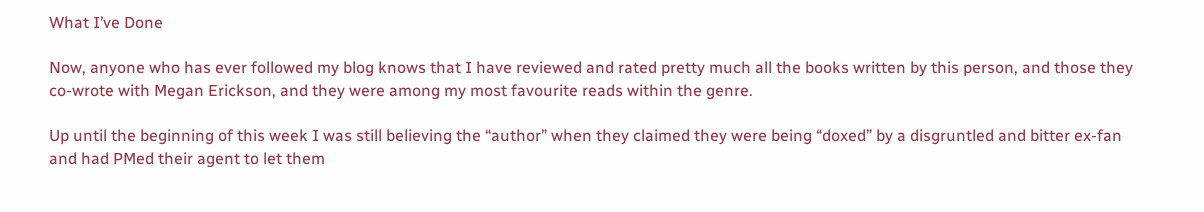What I’ve Done

Now, anyone who has ever followed my blog knows that I have reviewed and rated pretty much all the books written by this person, and those they co-wrote with Megan Erickson, and they were among my most favourite reads within the genre.

Up until the beginning of this week I was still believing the “author” when they claimed they were being “doxed” by a disgruntled and bitter ex-fan and had PMed their agent to let them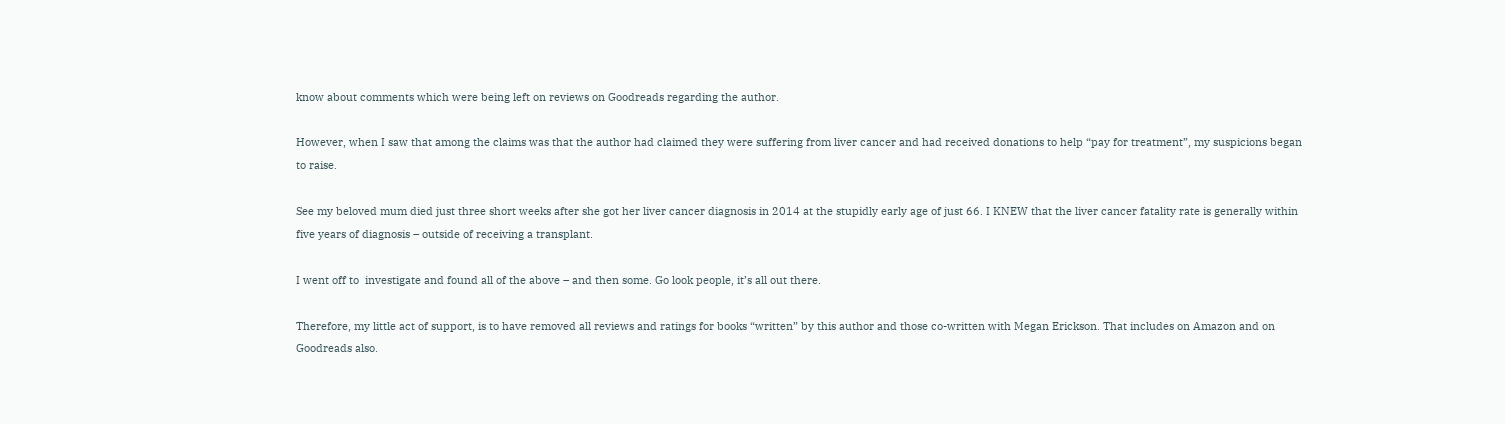know about comments which were being left on reviews on Goodreads regarding the author.

However, when I saw that among the claims was that the author had claimed they were suffering from liver cancer and had received donations to help “pay for treatment”, my suspicions began to raise.

See my beloved mum died just three short weeks after she got her liver cancer diagnosis in 2014 at the stupidly early age of just 66. I KNEW that the liver cancer fatality rate is generally within five years of diagnosis – outside of receiving a transplant.

I went off to  investigate and found all of the above – and then some. Go look people, it’s all out there.

Therefore, my little act of support, is to have removed all reviews and ratings for books “written” by this author and those co-written with Megan Erickson. That includes on Amazon and on Goodreads also.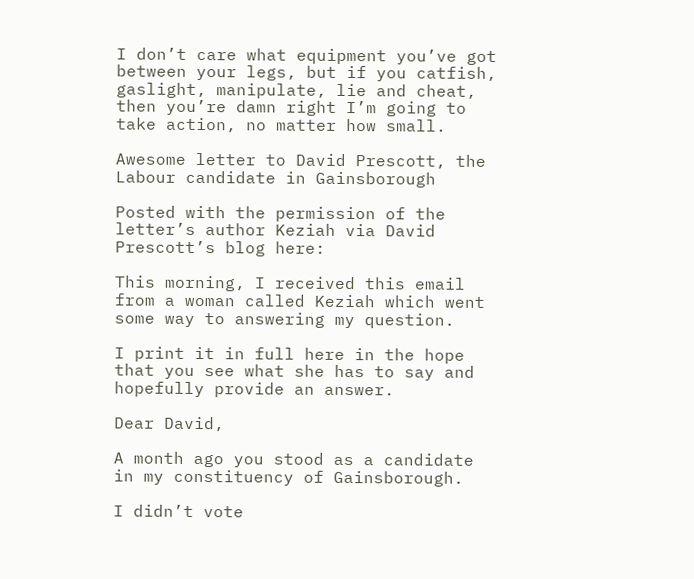I don’t care what equipment you’ve got between your legs, but if you catfish, gaslight, manipulate, lie and cheat, then you’re damn right I’m going to take action, no matter how small.

Awesome letter to David Prescott, the Labour candidate in Gainsborough

Posted with the permission of the letter’s author Keziah via David Prescott’s blog here:

This morning, I received this email from a woman called Keziah which went some way to answering my question.

I print it in full here in the hope that you see what she has to say and hopefully provide an answer.

Dear David,

A month ago you stood as a candidate in my constituency of Gainsborough.

I didn’t vote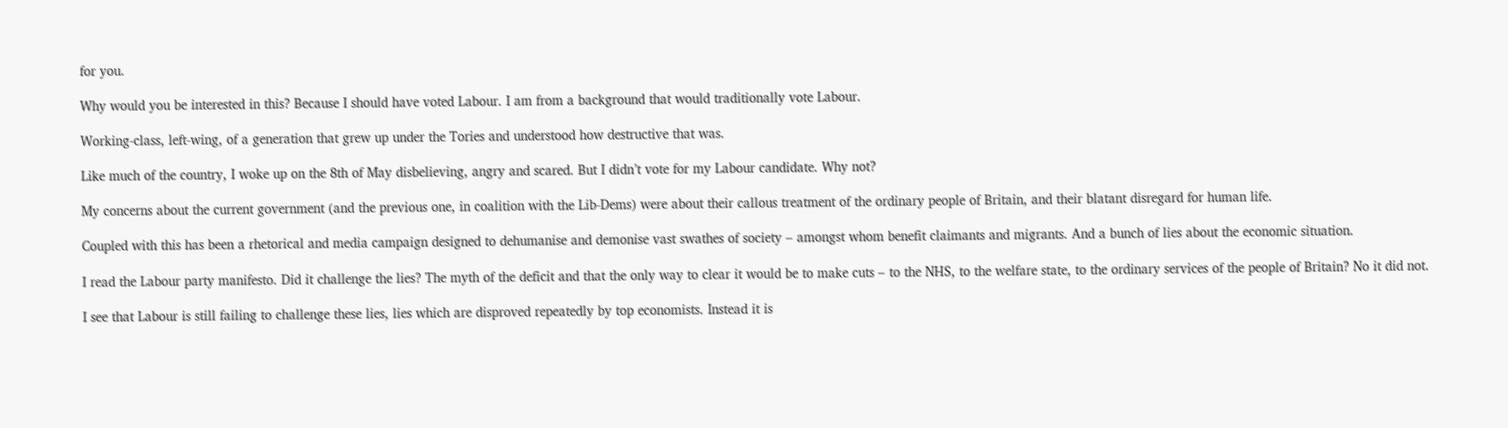for you.

Why would you be interested in this? Because I should have voted Labour. I am from a background that would traditionally vote Labour.

Working-class, left-wing, of a generation that grew up under the Tories and understood how destructive that was.

Like much of the country, I woke up on the 8th of May disbelieving, angry and scared. But I didn’t vote for my Labour candidate. Why not?

My concerns about the current government (and the previous one, in coalition with the Lib-Dems) were about their callous treatment of the ordinary people of Britain, and their blatant disregard for human life.

Coupled with this has been a rhetorical and media campaign designed to dehumanise and demonise vast swathes of society – amongst whom benefit claimants and migrants. And a bunch of lies about the economic situation.

I read the Labour party manifesto. Did it challenge the lies? The myth of the deficit and that the only way to clear it would be to make cuts – to the NHS, to the welfare state, to the ordinary services of the people of Britain? No it did not.

I see that Labour is still failing to challenge these lies, lies which are disproved repeatedly by top economists. Instead it is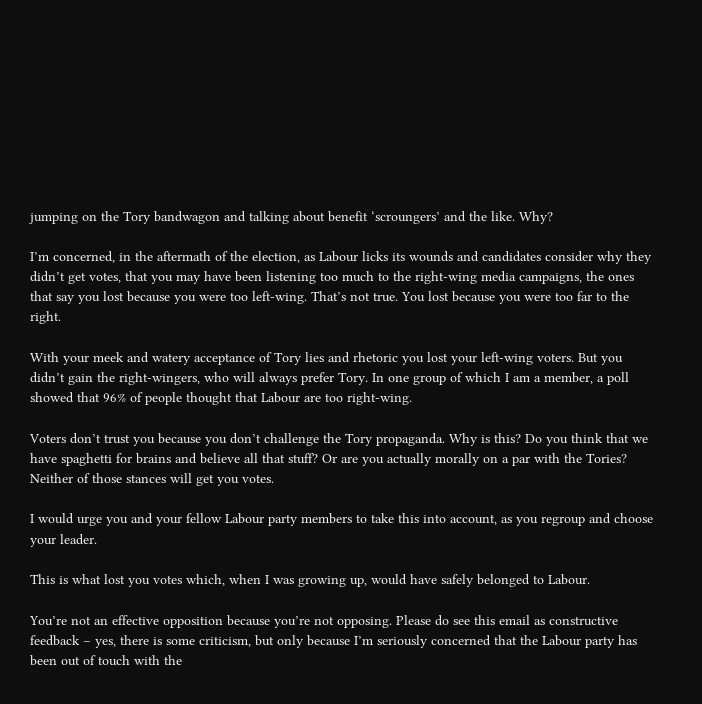jumping on the Tory bandwagon and talking about benefit ‘scroungers’ and the like. Why?

I’m concerned, in the aftermath of the election, as Labour licks its wounds and candidates consider why they didn’t get votes, that you may have been listening too much to the right-wing media campaigns, the ones that say you lost because you were too left-wing. That’s not true. You lost because you were too far to the right.

With your meek and watery acceptance of Tory lies and rhetoric you lost your left-wing voters. But you didn’t gain the right-wingers, who will always prefer Tory. In one group of which I am a member, a poll showed that 96% of people thought that Labour are too right-wing.

Voters don’t trust you because you don’t challenge the Tory propaganda. Why is this? Do you think that we have spaghetti for brains and believe all that stuff? Or are you actually morally on a par with the Tories? Neither of those stances will get you votes.

I would urge you and your fellow Labour party members to take this into account, as you regroup and choose your leader.

This is what lost you votes which, when I was growing up, would have safely belonged to Labour.

You’re not an effective opposition because you’re not opposing. Please do see this email as constructive feedback – yes, there is some criticism, but only because I’m seriously concerned that the Labour party has been out of touch with the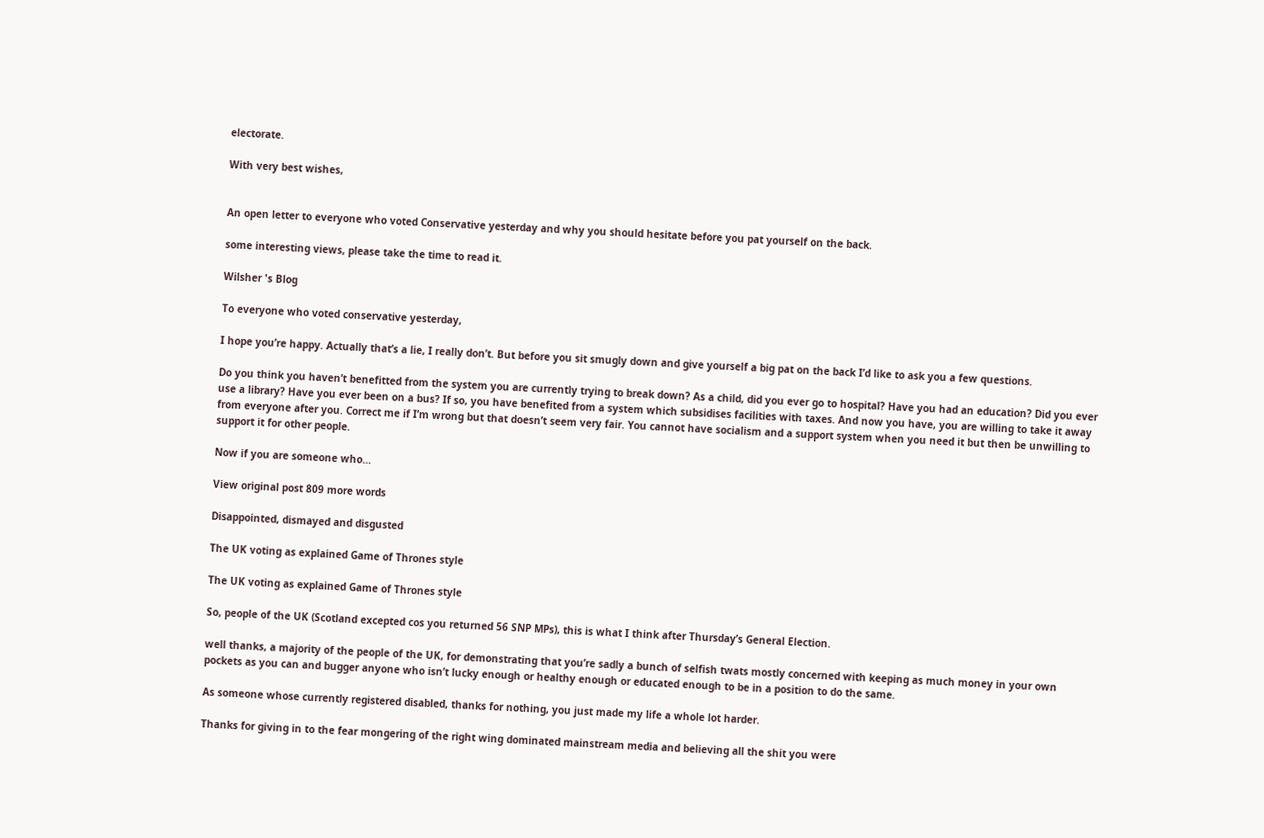electorate.

With very best wishes,


An open letter to everyone who voted Conservative yesterday and why you should hesitate before you pat yourself on the back.

some interesting views, please take the time to read it.

Wilsher 's Blog

To everyone who voted conservative yesterday,

I hope you’re happy. Actually that’s a lie, I really don’t. But before you sit smugly down and give yourself a big pat on the back I’d like to ask you a few questions.

Do you think you haven’t benefitted from the system you are currently trying to break down? As a child, did you ever go to hospital? Have you had an education? Did you ever use a library? Have you ever been on a bus? If so, you have benefited from a system which subsidises facilities with taxes. And now you have, you are willing to take it away from everyone after you. Correct me if I’m wrong but that doesn’t seem very fair. You cannot have socialism and a support system when you need it but then be unwilling to support it for other people.

Now if you are someone who…

View original post 809 more words

Disappointed, dismayed and disgusted

The UK voting as explained Game of Thrones style

The UK voting as explained Game of Thrones style

So, people of the UK (Scotland excepted cos you returned 56 SNP MPs), this is what I think after Thursday’s General Election.

well thanks, a majority of the people of the UK, for demonstrating that you’re sadly a bunch of selfish twats mostly concerned with keeping as much money in your own pockets as you can and bugger anyone who isn’t lucky enough or healthy enough or educated enough to be in a position to do the same.

As someone whose currently registered disabled, thanks for nothing, you just made my life a whole lot harder.

Thanks for giving in to the fear mongering of the right wing dominated mainstream media and believing all the shit you were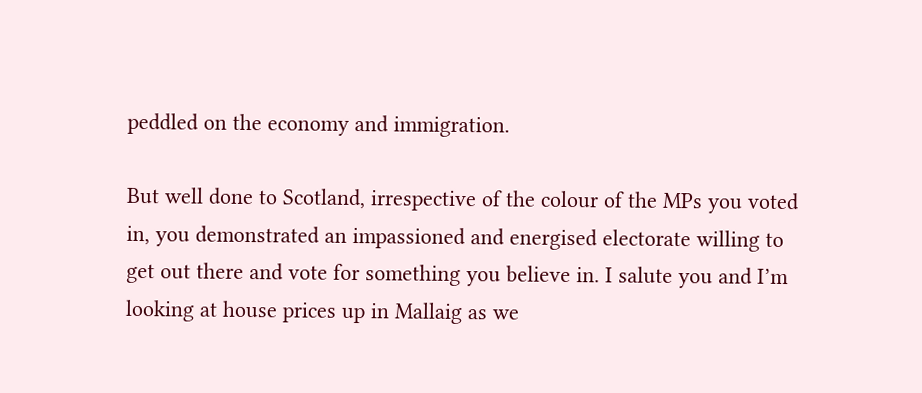peddled on the economy and immigration.

But well done to Scotland, irrespective of the colour of the MPs you voted in, you demonstrated an impassioned and energised electorate willing to get out there and vote for something you believe in. I salute you and I’m looking at house prices up in Mallaig as we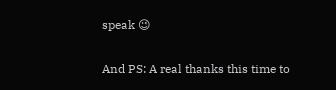speak 😉

And PS: A real thanks this time to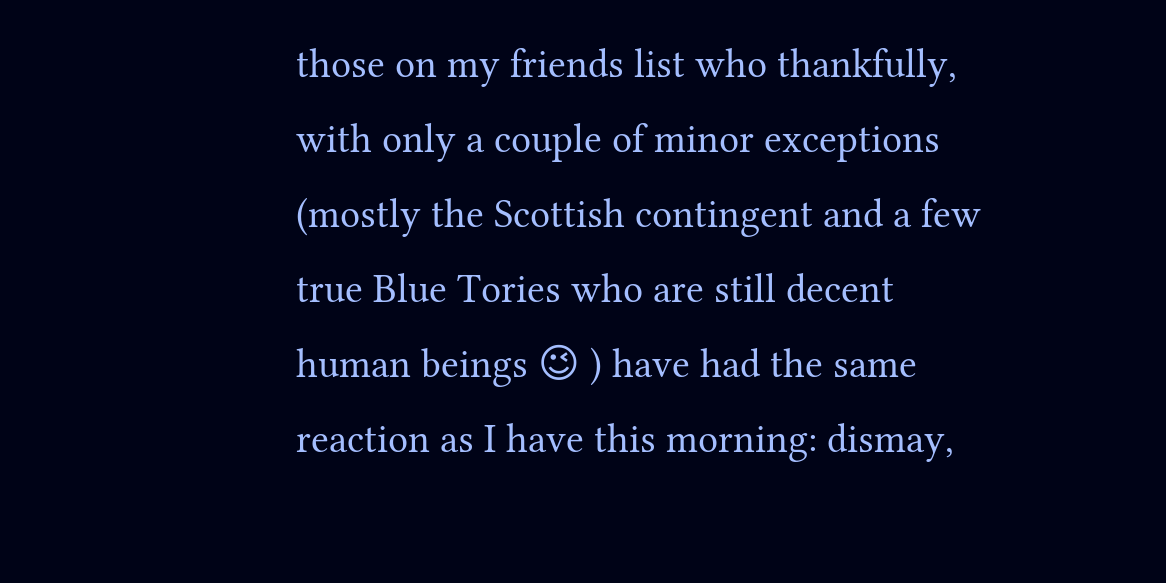those on my friends list who thankfully, with only a couple of minor exceptions (mostly the Scottish contingent and a few true Blue Tories who are still decent human beings 😉 ) have had the same reaction as I have this morning: dismay,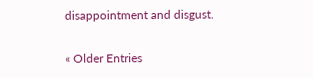disappointment and disgust.

« Older Entries